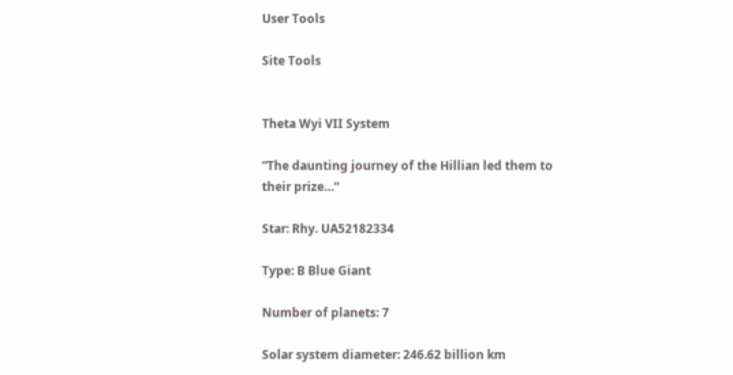User Tools

Site Tools


Theta Wyi VII System

“The daunting journey of the Hillian led them to their prize…“

Star: Rhy. UA52182334

Type: B Blue Giant

Number of planets: 7

Solar system diameter: 246.62 billion km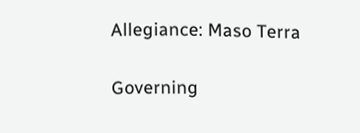Allegiance: Maso Terra

Governing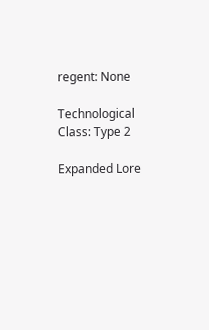regent: None

Technological Class: Type 2

Expanded Lore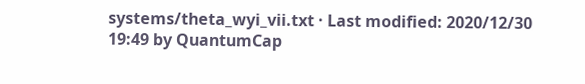systems/theta_wyi_vii.txt · Last modified: 2020/12/30 19:49 by QuantumCap